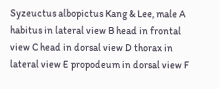Syzeuctus albopictus Kang & Lee, male A habitus in lateral view B head in frontal view C head in dorsal view D thorax in lateral view E propodeum in dorsal view F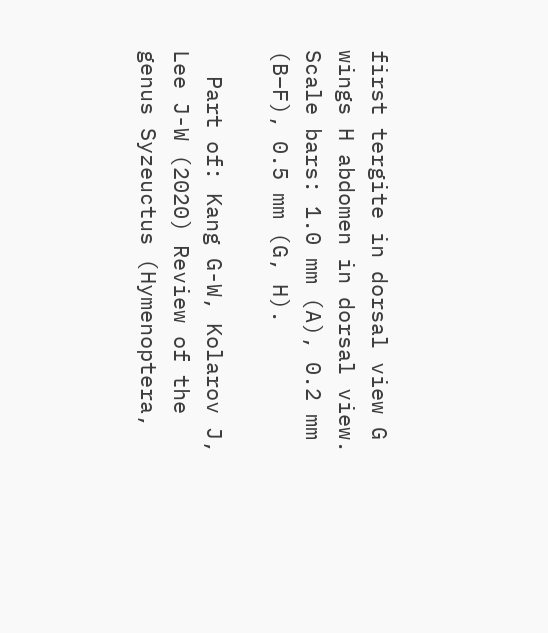first tergite in dorsal view G wings H abdomen in dorsal view. Scale bars: 1.0 mm (A), 0.2 mm (B–F), 0.5 mm (G, H).

  Part of: Kang G-W, Kolarov J, Lee J-W (2020) Review of the genus Syzeuctus (Hymenoptera,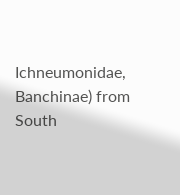Ichneumonidae, Banchinae) from South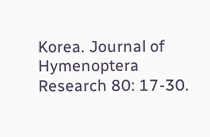Korea. Journal of Hymenoptera Research 80: 17-30.